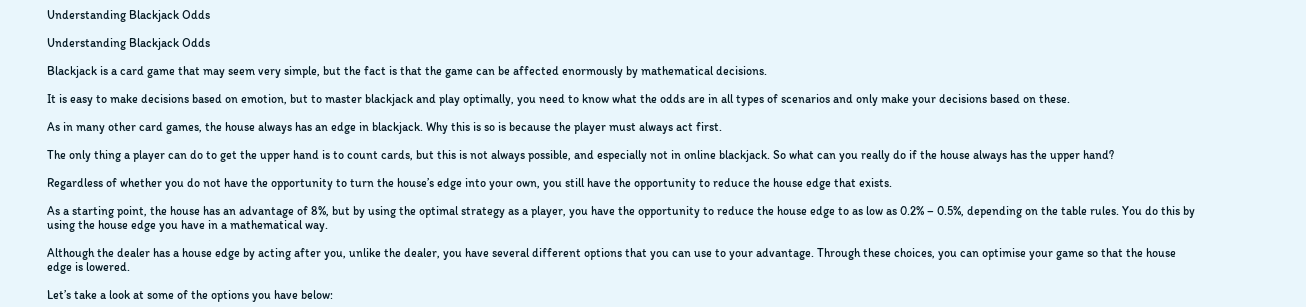Understanding Blackjack Odds

Understanding Blackjack Odds

Blackjack is a card game that may seem very simple, but the fact is that the game can be affected enormously by mathematical decisions.

It is easy to make decisions based on emotion, but to master blackjack and play optimally, you need to know what the odds are in all types of scenarios and only make your decisions based on these.

As in many other card games, the house always has an edge in blackjack. Why this is so is because the player must always act first.

The only thing a player can do to get the upper hand is to count cards, but this is not always possible, and especially not in online blackjack. So what can you really do if the house always has the upper hand?

Regardless of whether you do not have the opportunity to turn the house’s edge into your own, you still have the opportunity to reduce the house edge that exists.

As a starting point, the house has an advantage of 8%, but by using the optimal strategy as a player, you have the opportunity to reduce the house edge to as low as 0.2% – 0.5%, depending on the table rules. You do this by using the house edge you have in a mathematical way.

Although the dealer has a house edge by acting after you, unlike the dealer, you have several different options that you can use to your advantage. Through these choices, you can optimise your game so that the house edge is lowered.

Let’s take a look at some of the options you have below: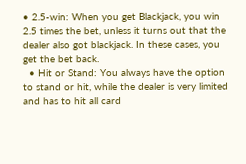• 2.5-win: When you get Blackjack, you win 2.5 times the bet, unless it turns out that the dealer also got blackjack. In these cases, you get the bet back.
  • Hit or Stand: You always have the option to stand or hit, while the dealer is very limited and has to hit all card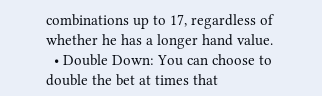combinations up to 17, regardless of whether he has a longer hand value.
  • Double Down: You can choose to double the bet at times that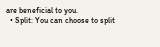are beneficial to you.
  • Split: You can choose to split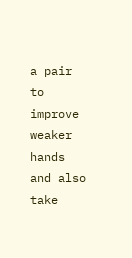a pair to improve weaker hands and also take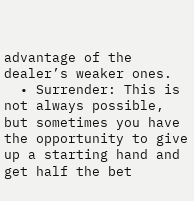advantage of the dealer’s weaker ones.
  • Surrender: This is not always possible, but sometimes you have the opportunity to give up a starting hand and get half the bet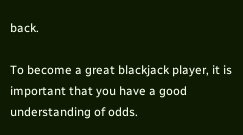back.

To become a great blackjack player, it is important that you have a good understanding of odds.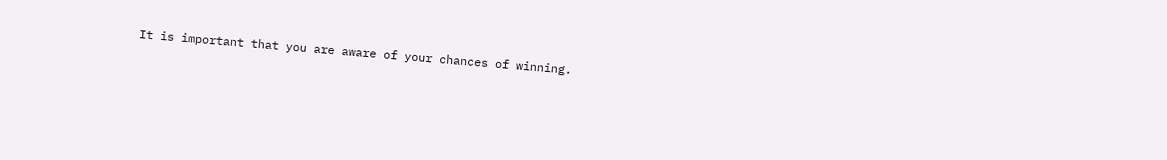It is important that you are aware of your chances of winning.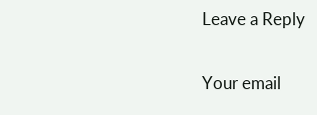Leave a Reply

Your email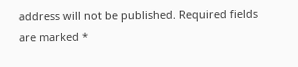address will not be published. Required fields are marked *